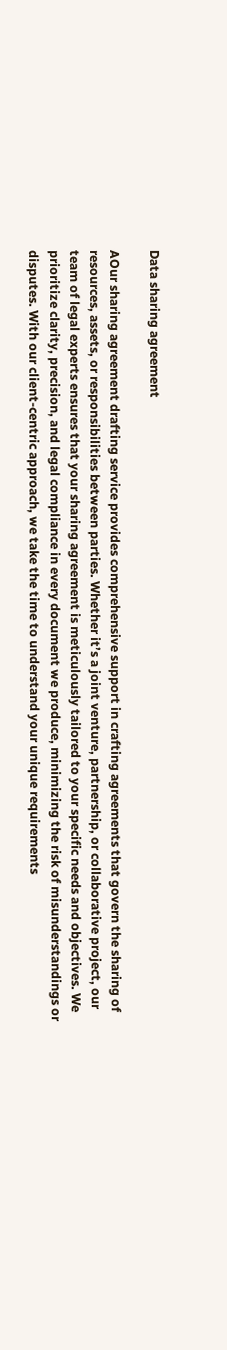Data sharing agreement

AOur sharing agreement drafting service provides comprehensive support in crafting agreements that govern the sharing of resources, assets, or responsibilities between parties. Whether it’s a joint venture, partnership, or collaborative project, our team of legal experts ensures that your sharing agreement is meticulously tailored to your specific needs and objectives. We prioritize clarity, precision, and legal compliance in every document we produce, minimizing the risk of misunderstandings or disputes. With our client-centric approach, we take the time to understand your unique requirements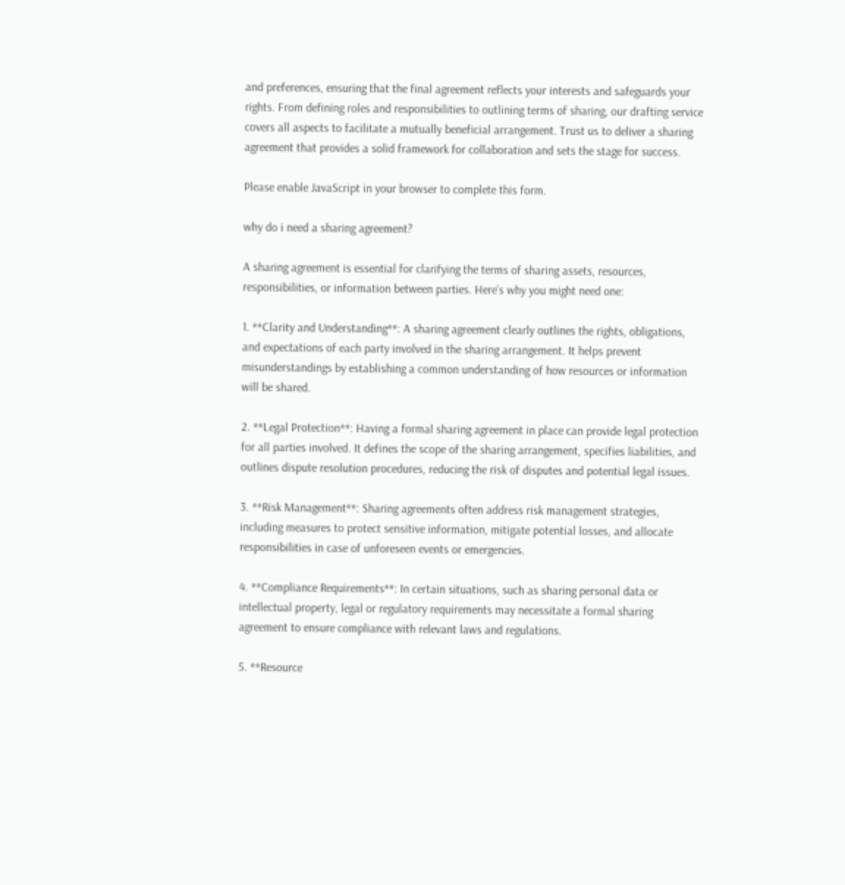and preferences, ensuring that the final agreement reflects your interests and safeguards your rights. From defining roles and responsibilities to outlining terms of sharing, our drafting service covers all aspects to facilitate a mutually beneficial arrangement. Trust us to deliver a sharing agreement that provides a solid framework for collaboration and sets the stage for success.

Please enable JavaScript in your browser to complete this form.

why do i need a sharing agreement?

A sharing agreement is essential for clarifying the terms of sharing assets, resources, responsibilities, or information between parties. Here’s why you might need one:

1. **Clarity and Understanding**: A sharing agreement clearly outlines the rights, obligations, and expectations of each party involved in the sharing arrangement. It helps prevent misunderstandings by establishing a common understanding of how resources or information will be shared.

2. **Legal Protection**: Having a formal sharing agreement in place can provide legal protection for all parties involved. It defines the scope of the sharing arrangement, specifies liabilities, and outlines dispute resolution procedures, reducing the risk of disputes and potential legal issues.

3. **Risk Management**: Sharing agreements often address risk management strategies, including measures to protect sensitive information, mitigate potential losses, and allocate responsibilities in case of unforeseen events or emergencies.

4. **Compliance Requirements**: In certain situations, such as sharing personal data or intellectual property, legal or regulatory requirements may necessitate a formal sharing agreement to ensure compliance with relevant laws and regulations.

5. **Resource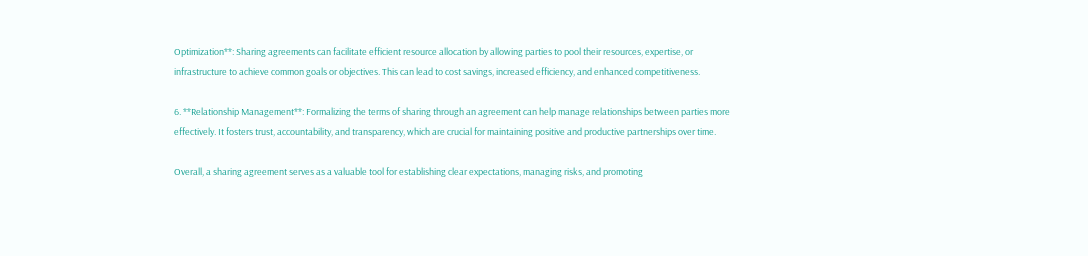Optimization**: Sharing agreements can facilitate efficient resource allocation by allowing parties to pool their resources, expertise, or infrastructure to achieve common goals or objectives. This can lead to cost savings, increased efficiency, and enhanced competitiveness.

6. **Relationship Management**: Formalizing the terms of sharing through an agreement can help manage relationships between parties more effectively. It fosters trust, accountability, and transparency, which are crucial for maintaining positive and productive partnerships over time.

Overall, a sharing agreement serves as a valuable tool for establishing clear expectations, managing risks, and promoting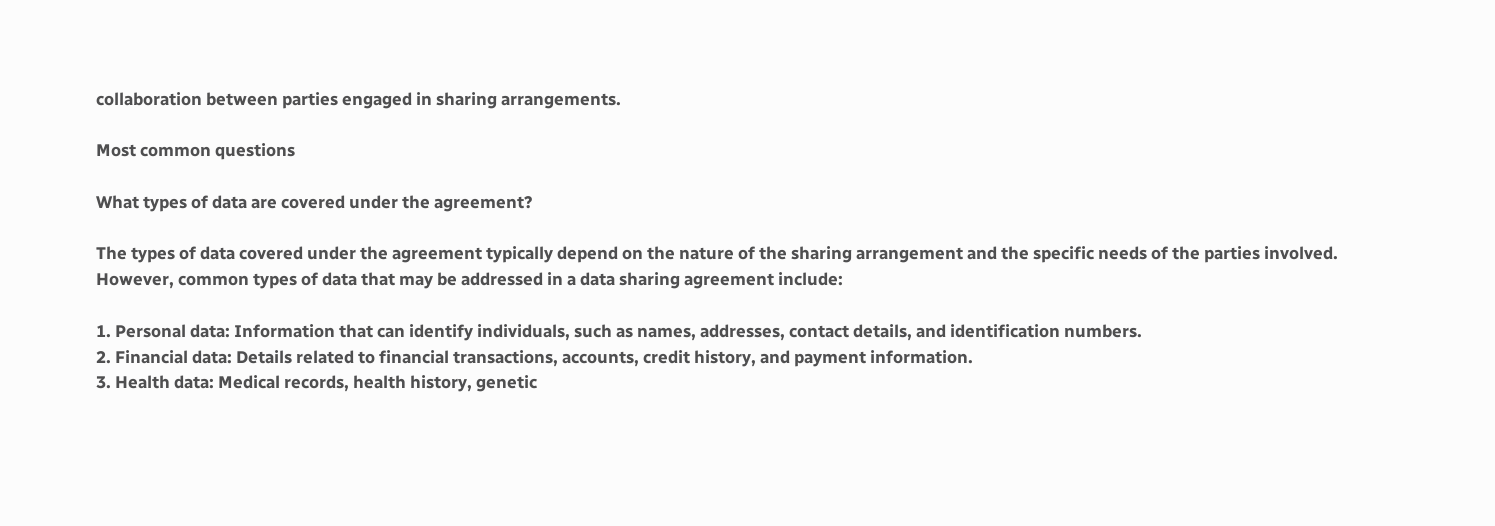collaboration between parties engaged in sharing arrangements.

Most common questions

What types of data are covered under the agreement?

The types of data covered under the agreement typically depend on the nature of the sharing arrangement and the specific needs of the parties involved. However, common types of data that may be addressed in a data sharing agreement include:

1. Personal data: Information that can identify individuals, such as names, addresses, contact details, and identification numbers.
2. Financial data: Details related to financial transactions, accounts, credit history, and payment information.
3. Health data: Medical records, health history, genetic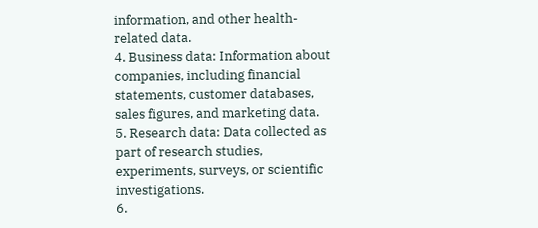information, and other health-related data.
4. Business data: Information about companies, including financial statements, customer databases, sales figures, and marketing data.
5. Research data: Data collected as part of research studies, experiments, surveys, or scientific investigations.
6.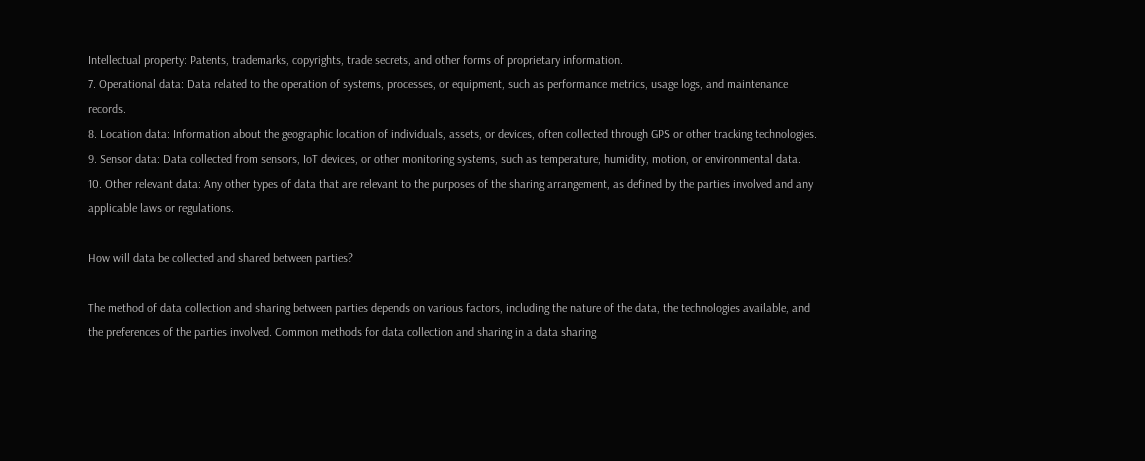Intellectual property: Patents, trademarks, copyrights, trade secrets, and other forms of proprietary information.
7. Operational data: Data related to the operation of systems, processes, or equipment, such as performance metrics, usage logs, and maintenance records.
8. Location data: Information about the geographic location of individuals, assets, or devices, often collected through GPS or other tracking technologies.
9. Sensor data: Data collected from sensors, IoT devices, or other monitoring systems, such as temperature, humidity, motion, or environmental data.
10. Other relevant data: Any other types of data that are relevant to the purposes of the sharing arrangement, as defined by the parties involved and any applicable laws or regulations.

How will data be collected and shared between parties?

The method of data collection and sharing between parties depends on various factors, including the nature of the data, the technologies available, and the preferences of the parties involved. Common methods for data collection and sharing in a data sharing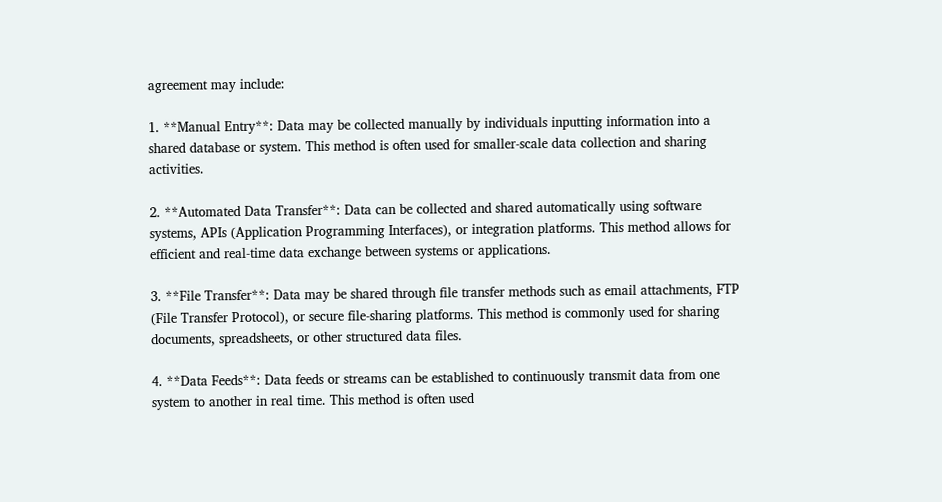agreement may include:

1. **Manual Entry**: Data may be collected manually by individuals inputting information into a shared database or system. This method is often used for smaller-scale data collection and sharing activities.

2. **Automated Data Transfer**: Data can be collected and shared automatically using software systems, APIs (Application Programming Interfaces), or integration platforms. This method allows for efficient and real-time data exchange between systems or applications.

3. **File Transfer**: Data may be shared through file transfer methods such as email attachments, FTP (File Transfer Protocol), or secure file-sharing platforms. This method is commonly used for sharing documents, spreadsheets, or other structured data files.

4. **Data Feeds**: Data feeds or streams can be established to continuously transmit data from one system to another in real time. This method is often used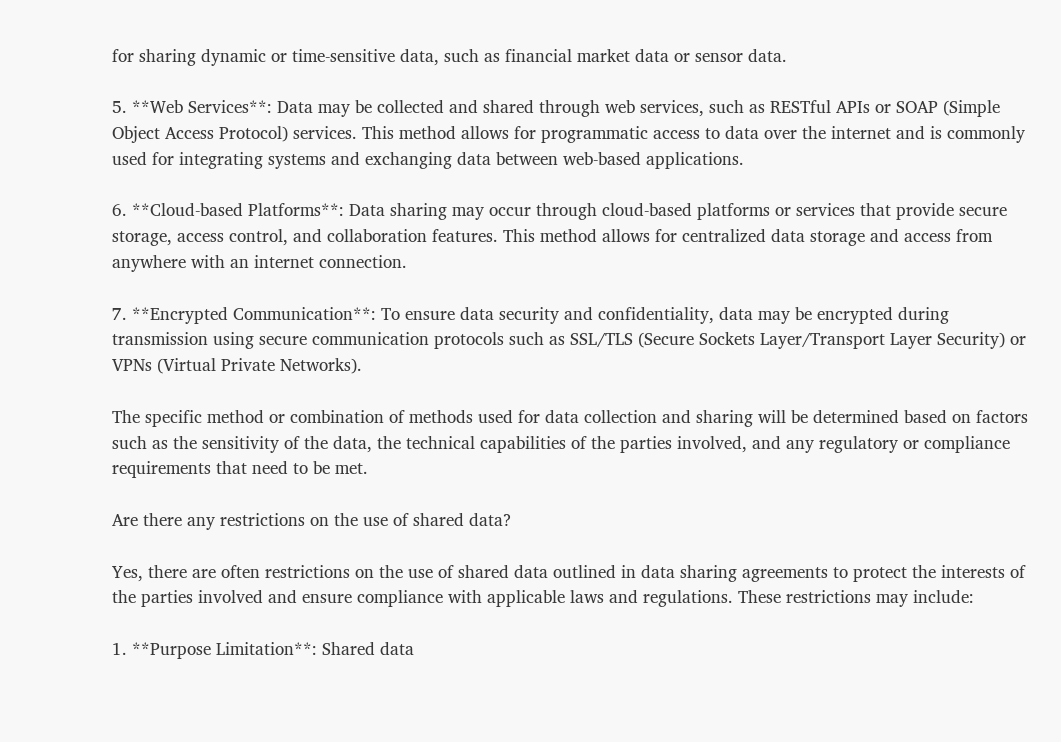for sharing dynamic or time-sensitive data, such as financial market data or sensor data.

5. **Web Services**: Data may be collected and shared through web services, such as RESTful APIs or SOAP (Simple Object Access Protocol) services. This method allows for programmatic access to data over the internet and is commonly used for integrating systems and exchanging data between web-based applications.

6. **Cloud-based Platforms**: Data sharing may occur through cloud-based platforms or services that provide secure storage, access control, and collaboration features. This method allows for centralized data storage and access from anywhere with an internet connection.

7. **Encrypted Communication**: To ensure data security and confidentiality, data may be encrypted during transmission using secure communication protocols such as SSL/TLS (Secure Sockets Layer/Transport Layer Security) or VPNs (Virtual Private Networks).

The specific method or combination of methods used for data collection and sharing will be determined based on factors such as the sensitivity of the data, the technical capabilities of the parties involved, and any regulatory or compliance requirements that need to be met.

Are there any restrictions on the use of shared data?

Yes, there are often restrictions on the use of shared data outlined in data sharing agreements to protect the interests of the parties involved and ensure compliance with applicable laws and regulations. These restrictions may include:

1. **Purpose Limitation**: Shared data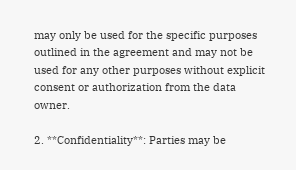may only be used for the specific purposes outlined in the agreement and may not be used for any other purposes without explicit consent or authorization from the data owner.

2. **Confidentiality**: Parties may be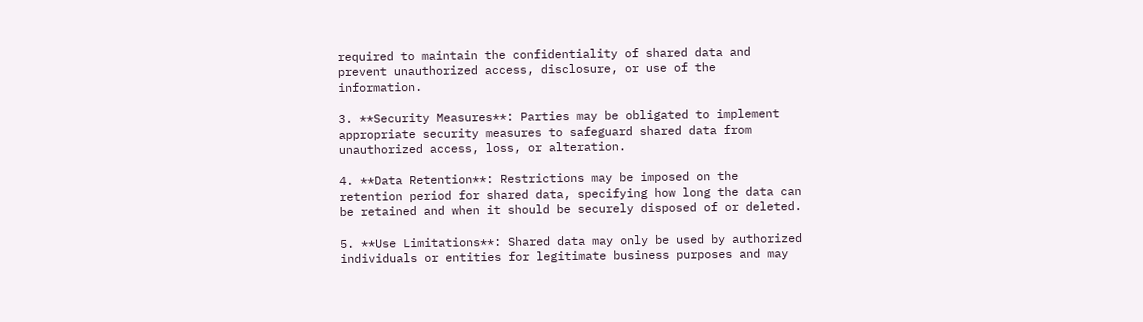required to maintain the confidentiality of shared data and prevent unauthorized access, disclosure, or use of the information.

3. **Security Measures**: Parties may be obligated to implement appropriate security measures to safeguard shared data from unauthorized access, loss, or alteration.

4. **Data Retention**: Restrictions may be imposed on the retention period for shared data, specifying how long the data can be retained and when it should be securely disposed of or deleted.

5. **Use Limitations**: Shared data may only be used by authorized individuals or entities for legitimate business purposes and may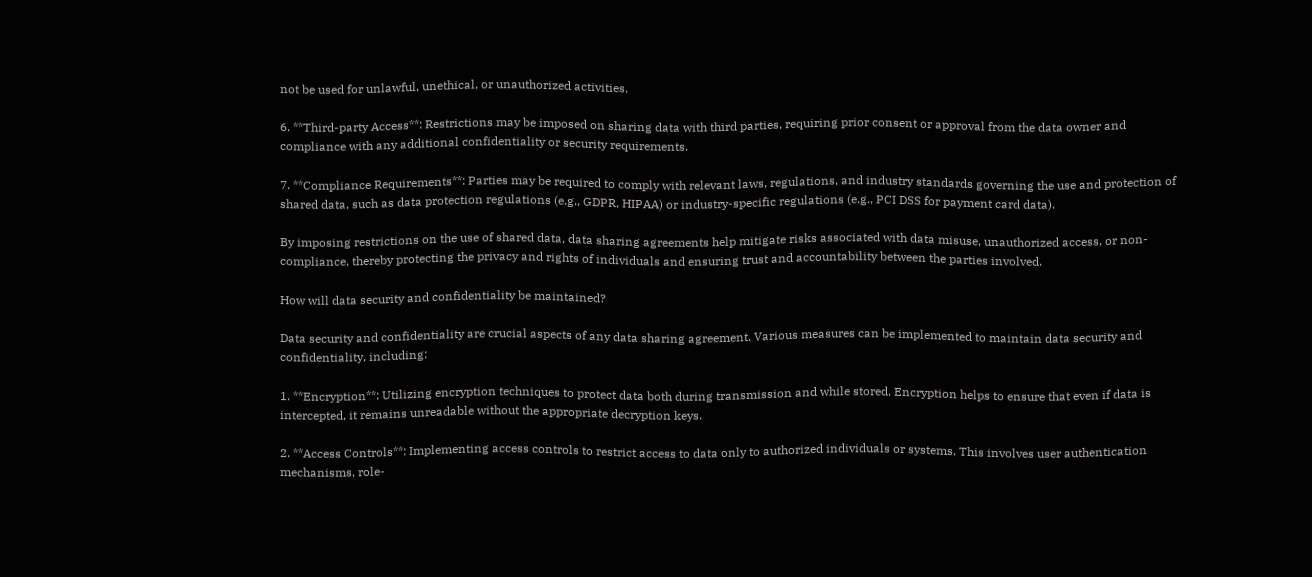not be used for unlawful, unethical, or unauthorized activities.

6. **Third-party Access**: Restrictions may be imposed on sharing data with third parties, requiring prior consent or approval from the data owner and compliance with any additional confidentiality or security requirements.

7. **Compliance Requirements**: Parties may be required to comply with relevant laws, regulations, and industry standards governing the use and protection of shared data, such as data protection regulations (e.g., GDPR, HIPAA) or industry-specific regulations (e.g., PCI DSS for payment card data).

By imposing restrictions on the use of shared data, data sharing agreements help mitigate risks associated with data misuse, unauthorized access, or non-compliance, thereby protecting the privacy and rights of individuals and ensuring trust and accountability between the parties involved.

How will data security and confidentiality be maintained?

Data security and confidentiality are crucial aspects of any data sharing agreement. Various measures can be implemented to maintain data security and confidentiality, including:

1. **Encryption**: Utilizing encryption techniques to protect data both during transmission and while stored. Encryption helps to ensure that even if data is intercepted, it remains unreadable without the appropriate decryption keys.

2. **Access Controls**: Implementing access controls to restrict access to data only to authorized individuals or systems. This involves user authentication mechanisms, role-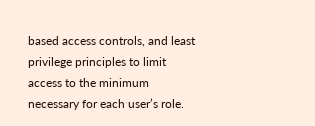based access controls, and least privilege principles to limit access to the minimum necessary for each user’s role.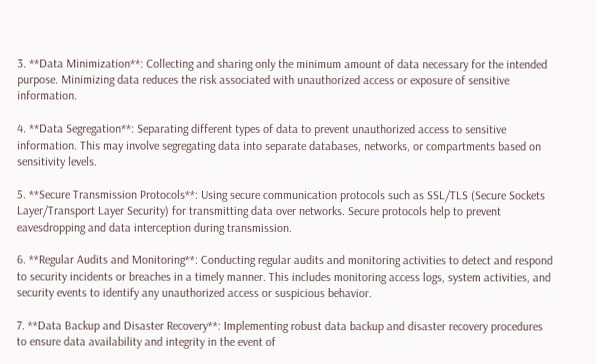3. **Data Minimization**: Collecting and sharing only the minimum amount of data necessary for the intended purpose. Minimizing data reduces the risk associated with unauthorized access or exposure of sensitive information.

4. **Data Segregation**: Separating different types of data to prevent unauthorized access to sensitive information. This may involve segregating data into separate databases, networks, or compartments based on sensitivity levels.

5. **Secure Transmission Protocols**: Using secure communication protocols such as SSL/TLS (Secure Sockets Layer/Transport Layer Security) for transmitting data over networks. Secure protocols help to prevent eavesdropping and data interception during transmission.

6. **Regular Audits and Monitoring**: Conducting regular audits and monitoring activities to detect and respond to security incidents or breaches in a timely manner. This includes monitoring access logs, system activities, and security events to identify any unauthorized access or suspicious behavior.

7. **Data Backup and Disaster Recovery**: Implementing robust data backup and disaster recovery procedures to ensure data availability and integrity in the event of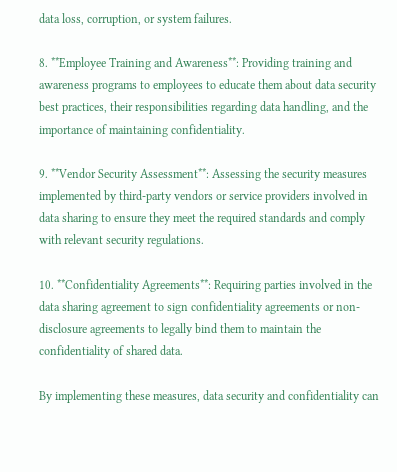data loss, corruption, or system failures.

8. **Employee Training and Awareness**: Providing training and awareness programs to employees to educate them about data security best practices, their responsibilities regarding data handling, and the importance of maintaining confidentiality.

9. **Vendor Security Assessment**: Assessing the security measures implemented by third-party vendors or service providers involved in data sharing to ensure they meet the required standards and comply with relevant security regulations.

10. **Confidentiality Agreements**: Requiring parties involved in the data sharing agreement to sign confidentiality agreements or non-disclosure agreements to legally bind them to maintain the confidentiality of shared data.

By implementing these measures, data security and confidentiality can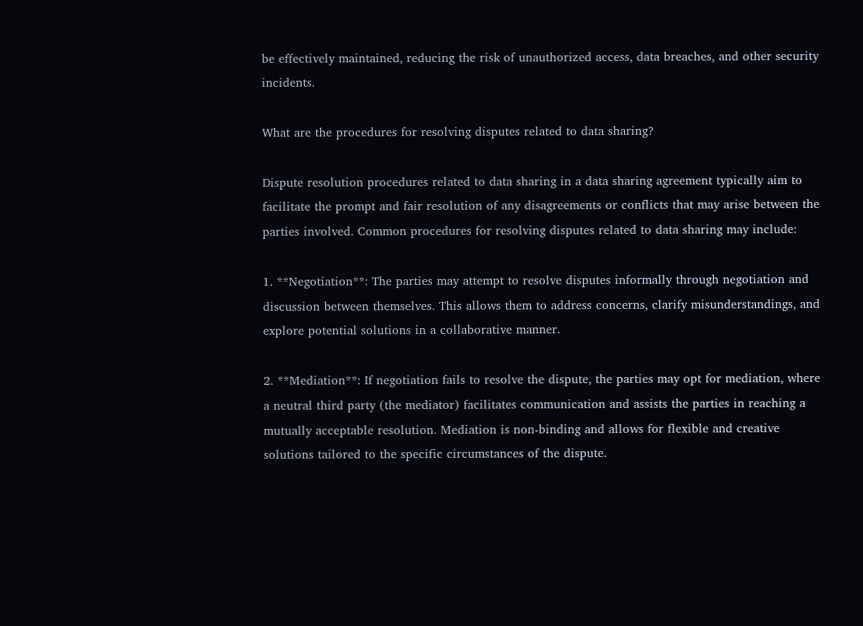be effectively maintained, reducing the risk of unauthorized access, data breaches, and other security incidents.

What are the procedures for resolving disputes related to data sharing?

Dispute resolution procedures related to data sharing in a data sharing agreement typically aim to facilitate the prompt and fair resolution of any disagreements or conflicts that may arise between the parties involved. Common procedures for resolving disputes related to data sharing may include:

1. **Negotiation**: The parties may attempt to resolve disputes informally through negotiation and discussion between themselves. This allows them to address concerns, clarify misunderstandings, and explore potential solutions in a collaborative manner.

2. **Mediation**: If negotiation fails to resolve the dispute, the parties may opt for mediation, where a neutral third party (the mediator) facilitates communication and assists the parties in reaching a mutually acceptable resolution. Mediation is non-binding and allows for flexible and creative solutions tailored to the specific circumstances of the dispute.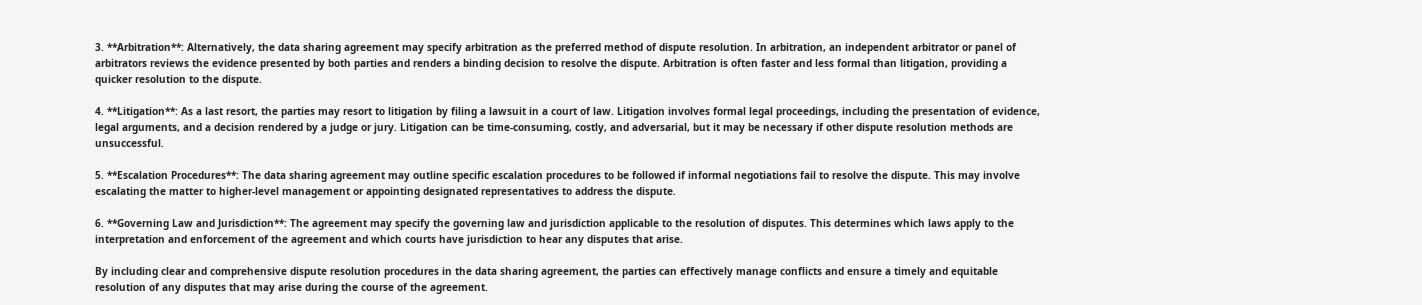3. **Arbitration**: Alternatively, the data sharing agreement may specify arbitration as the preferred method of dispute resolution. In arbitration, an independent arbitrator or panel of arbitrators reviews the evidence presented by both parties and renders a binding decision to resolve the dispute. Arbitration is often faster and less formal than litigation, providing a quicker resolution to the dispute.

4. **Litigation**: As a last resort, the parties may resort to litigation by filing a lawsuit in a court of law. Litigation involves formal legal proceedings, including the presentation of evidence, legal arguments, and a decision rendered by a judge or jury. Litigation can be time-consuming, costly, and adversarial, but it may be necessary if other dispute resolution methods are unsuccessful.

5. **Escalation Procedures**: The data sharing agreement may outline specific escalation procedures to be followed if informal negotiations fail to resolve the dispute. This may involve escalating the matter to higher-level management or appointing designated representatives to address the dispute.

6. **Governing Law and Jurisdiction**: The agreement may specify the governing law and jurisdiction applicable to the resolution of disputes. This determines which laws apply to the interpretation and enforcement of the agreement and which courts have jurisdiction to hear any disputes that arise.

By including clear and comprehensive dispute resolution procedures in the data sharing agreement, the parties can effectively manage conflicts and ensure a timely and equitable resolution of any disputes that may arise during the course of the agreement.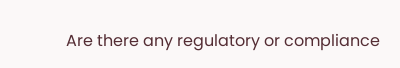Are there any regulatory or compliance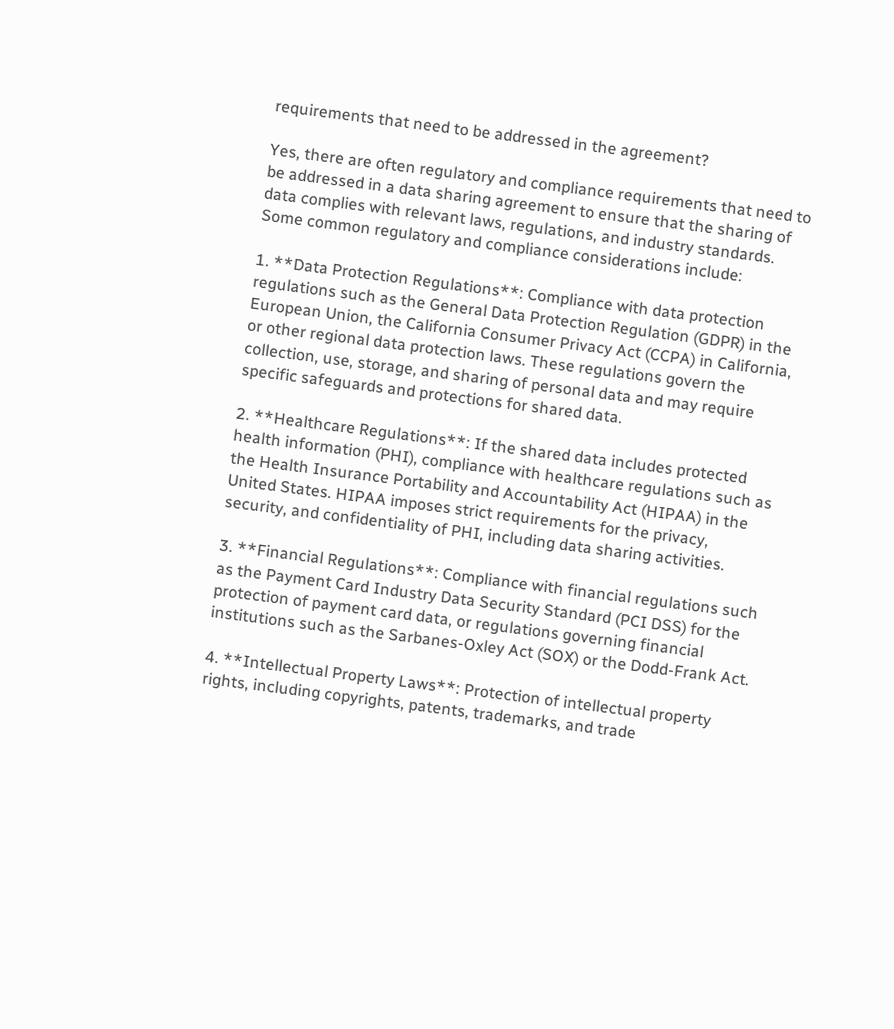requirements that need to be addressed in the agreement?

Yes, there are often regulatory and compliance requirements that need to be addressed in a data sharing agreement to ensure that the sharing of data complies with relevant laws, regulations, and industry standards. Some common regulatory and compliance considerations include:

1. **Data Protection Regulations**: Compliance with data protection regulations such as the General Data Protection Regulation (GDPR) in the European Union, the California Consumer Privacy Act (CCPA) in California, or other regional data protection laws. These regulations govern the collection, use, storage, and sharing of personal data and may require specific safeguards and protections for shared data.

2. **Healthcare Regulations**: If the shared data includes protected health information (PHI), compliance with healthcare regulations such as the Health Insurance Portability and Accountability Act (HIPAA) in the United States. HIPAA imposes strict requirements for the privacy, security, and confidentiality of PHI, including data sharing activities.

3. **Financial Regulations**: Compliance with financial regulations such as the Payment Card Industry Data Security Standard (PCI DSS) for the protection of payment card data, or regulations governing financial institutions such as the Sarbanes-Oxley Act (SOX) or the Dodd-Frank Act.

4. **Intellectual Property Laws**: Protection of intellectual property rights, including copyrights, patents, trademarks, and trade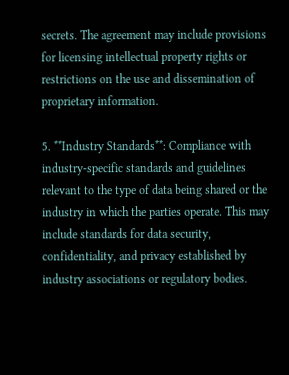secrets. The agreement may include provisions for licensing intellectual property rights or restrictions on the use and dissemination of proprietary information.

5. **Industry Standards**: Compliance with industry-specific standards and guidelines relevant to the type of data being shared or the industry in which the parties operate. This may include standards for data security, confidentiality, and privacy established by industry associations or regulatory bodies.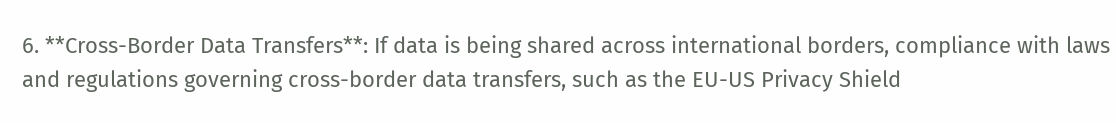6. **Cross-Border Data Transfers**: If data is being shared across international borders, compliance with laws and regulations governing cross-border data transfers, such as the EU-US Privacy Shield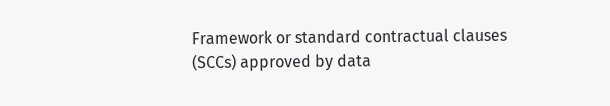Framework or standard contractual clauses (SCCs) approved by data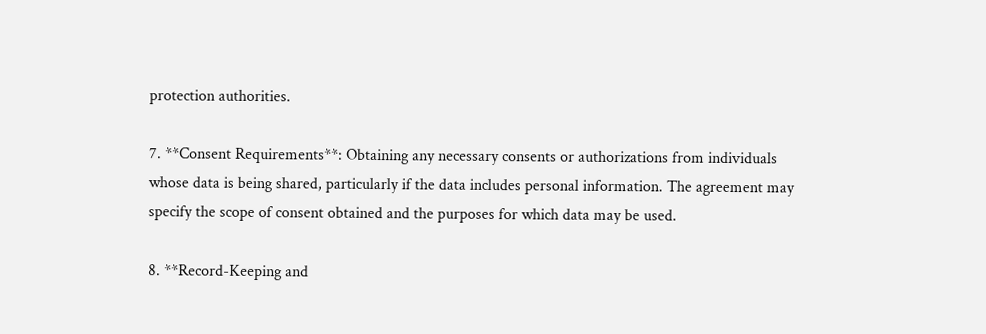protection authorities.

7. **Consent Requirements**: Obtaining any necessary consents or authorizations from individuals whose data is being shared, particularly if the data includes personal information. The agreement may specify the scope of consent obtained and the purposes for which data may be used.

8. **Record-Keeping and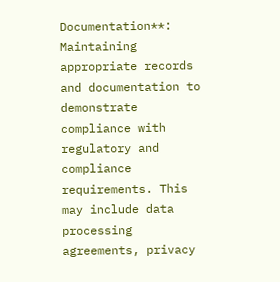Documentation**: Maintaining appropriate records and documentation to demonstrate compliance with regulatory and compliance requirements. This may include data processing agreements, privacy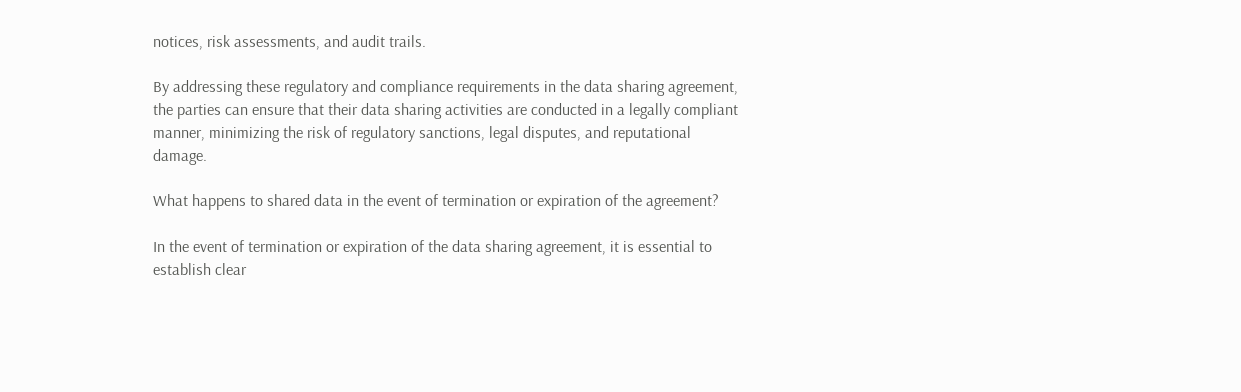notices, risk assessments, and audit trails.

By addressing these regulatory and compliance requirements in the data sharing agreement, the parties can ensure that their data sharing activities are conducted in a legally compliant manner, minimizing the risk of regulatory sanctions, legal disputes, and reputational damage.

What happens to shared data in the event of termination or expiration of the agreement?

In the event of termination or expiration of the data sharing agreement, it is essential to establish clear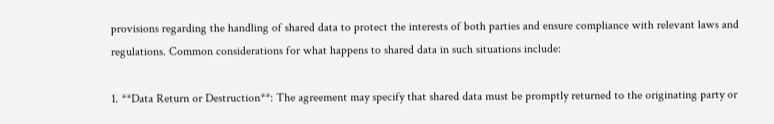provisions regarding the handling of shared data to protect the interests of both parties and ensure compliance with relevant laws and regulations. Common considerations for what happens to shared data in such situations include:

1. **Data Return or Destruction**: The agreement may specify that shared data must be promptly returned to the originating party or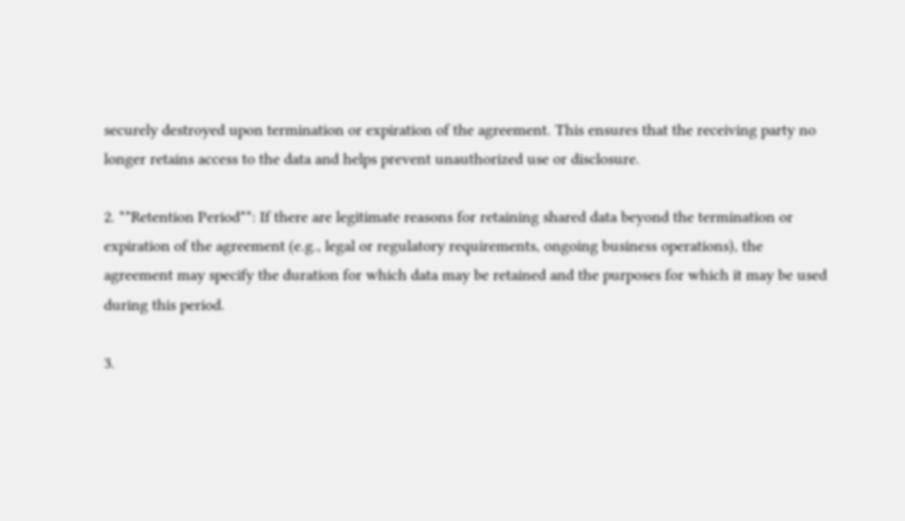securely destroyed upon termination or expiration of the agreement. This ensures that the receiving party no longer retains access to the data and helps prevent unauthorized use or disclosure.

2. **Retention Period**: If there are legitimate reasons for retaining shared data beyond the termination or expiration of the agreement (e.g., legal or regulatory requirements, ongoing business operations), the agreement may specify the duration for which data may be retained and the purposes for which it may be used during this period.

3.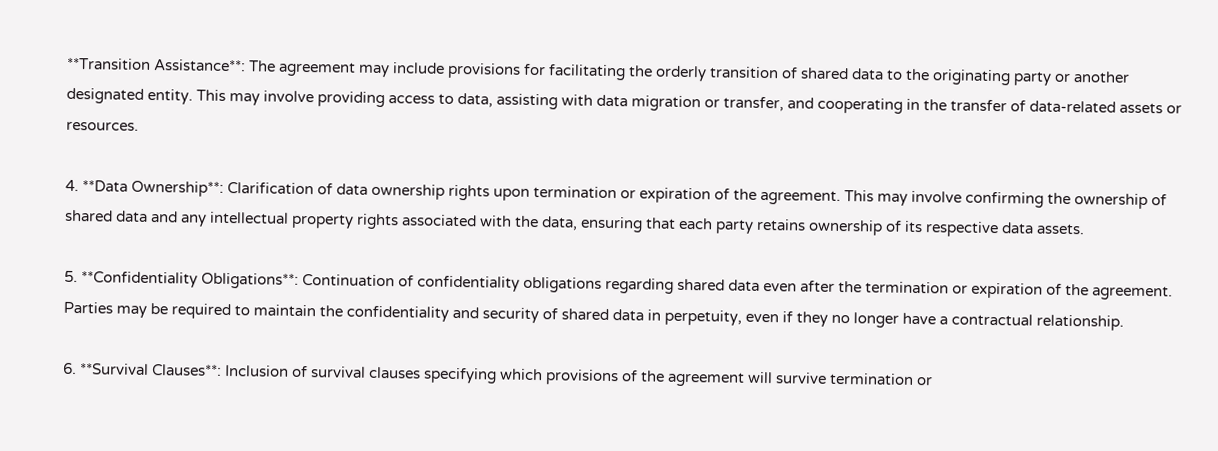**Transition Assistance**: The agreement may include provisions for facilitating the orderly transition of shared data to the originating party or another designated entity. This may involve providing access to data, assisting with data migration or transfer, and cooperating in the transfer of data-related assets or resources.

4. **Data Ownership**: Clarification of data ownership rights upon termination or expiration of the agreement. This may involve confirming the ownership of shared data and any intellectual property rights associated with the data, ensuring that each party retains ownership of its respective data assets.

5. **Confidentiality Obligations**: Continuation of confidentiality obligations regarding shared data even after the termination or expiration of the agreement. Parties may be required to maintain the confidentiality and security of shared data in perpetuity, even if they no longer have a contractual relationship.

6. **Survival Clauses**: Inclusion of survival clauses specifying which provisions of the agreement will survive termination or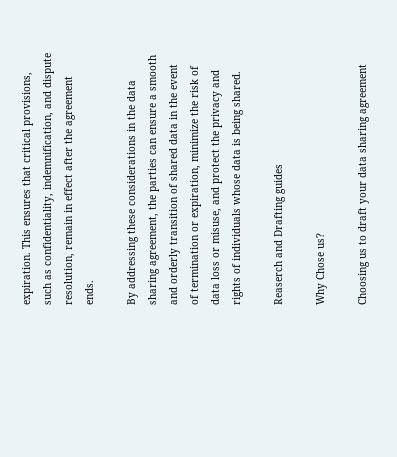expiration. This ensures that critical provisions, such as confidentiality, indemnification, and dispute resolution, remain in effect after the agreement ends.

By addressing these considerations in the data sharing agreement, the parties can ensure a smooth and orderly transition of shared data in the event of termination or expiration, minimize the risk of data loss or misuse, and protect the privacy and rights of individuals whose data is being shared.

Reaserch and Drafting guides

Why Chose us?

Choosing us to draft your data sharing agreement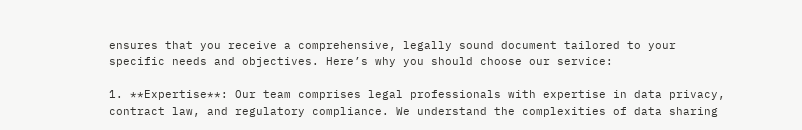ensures that you receive a comprehensive, legally sound document tailored to your specific needs and objectives. Here’s why you should choose our service:

1. **Expertise**: Our team comprises legal professionals with expertise in data privacy, contract law, and regulatory compliance. We understand the complexities of data sharing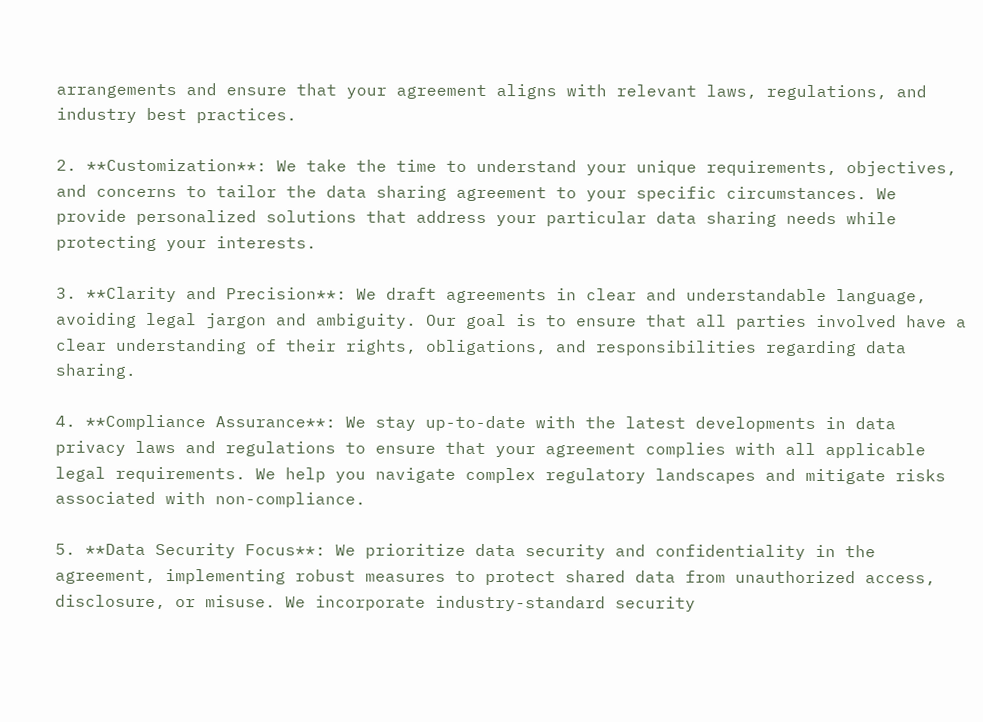arrangements and ensure that your agreement aligns with relevant laws, regulations, and industry best practices.

2. **Customization**: We take the time to understand your unique requirements, objectives, and concerns to tailor the data sharing agreement to your specific circumstances. We provide personalized solutions that address your particular data sharing needs while protecting your interests.

3. **Clarity and Precision**: We draft agreements in clear and understandable language, avoiding legal jargon and ambiguity. Our goal is to ensure that all parties involved have a clear understanding of their rights, obligations, and responsibilities regarding data sharing.

4. **Compliance Assurance**: We stay up-to-date with the latest developments in data privacy laws and regulations to ensure that your agreement complies with all applicable legal requirements. We help you navigate complex regulatory landscapes and mitigate risks associated with non-compliance.

5. **Data Security Focus**: We prioritize data security and confidentiality in the agreement, implementing robust measures to protect shared data from unauthorized access, disclosure, or misuse. We incorporate industry-standard security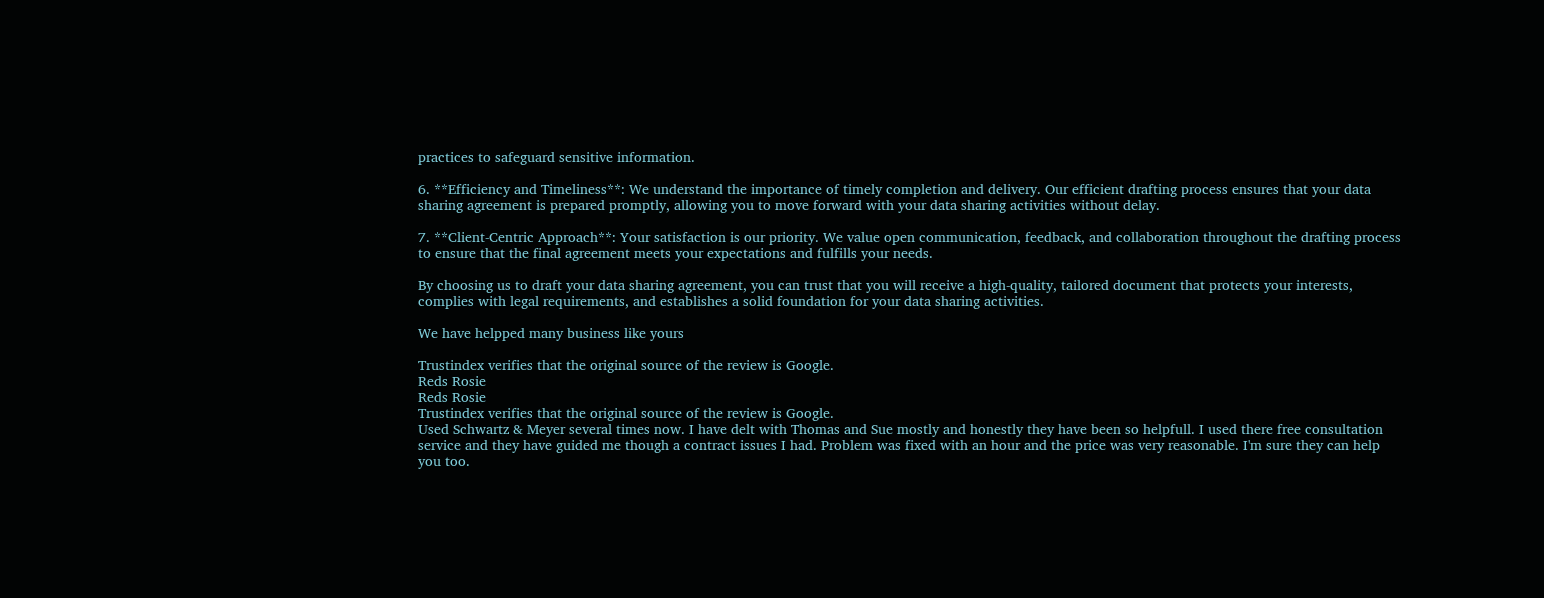practices to safeguard sensitive information.

6. **Efficiency and Timeliness**: We understand the importance of timely completion and delivery. Our efficient drafting process ensures that your data sharing agreement is prepared promptly, allowing you to move forward with your data sharing activities without delay.

7. **Client-Centric Approach**: Your satisfaction is our priority. We value open communication, feedback, and collaboration throughout the drafting process to ensure that the final agreement meets your expectations and fulfills your needs.

By choosing us to draft your data sharing agreement, you can trust that you will receive a high-quality, tailored document that protects your interests, complies with legal requirements, and establishes a solid foundation for your data sharing activities.

We have helpped many business like yours

Trustindex verifies that the original source of the review is Google.
Reds Rosie
Reds Rosie
Trustindex verifies that the original source of the review is Google.
Used Schwartz & Meyer several times now. I have delt with Thomas and Sue mostly and honestly they have been so helpfull. I used there free consultation service and they have guided me though a contract issues I had. Problem was fixed with an hour and the price was very reasonable. I'm sure they can help you too.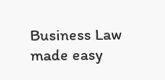Business Law made easy